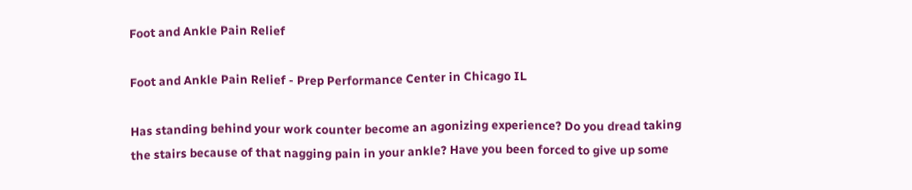Foot and Ankle Pain Relief

Foot and Ankle Pain Relief - Prep Performance Center in Chicago IL

Has standing behind your work counter become an agonizing experience? Do you dread taking the stairs because of that nagging pain in your ankle? Have you been forced to give up some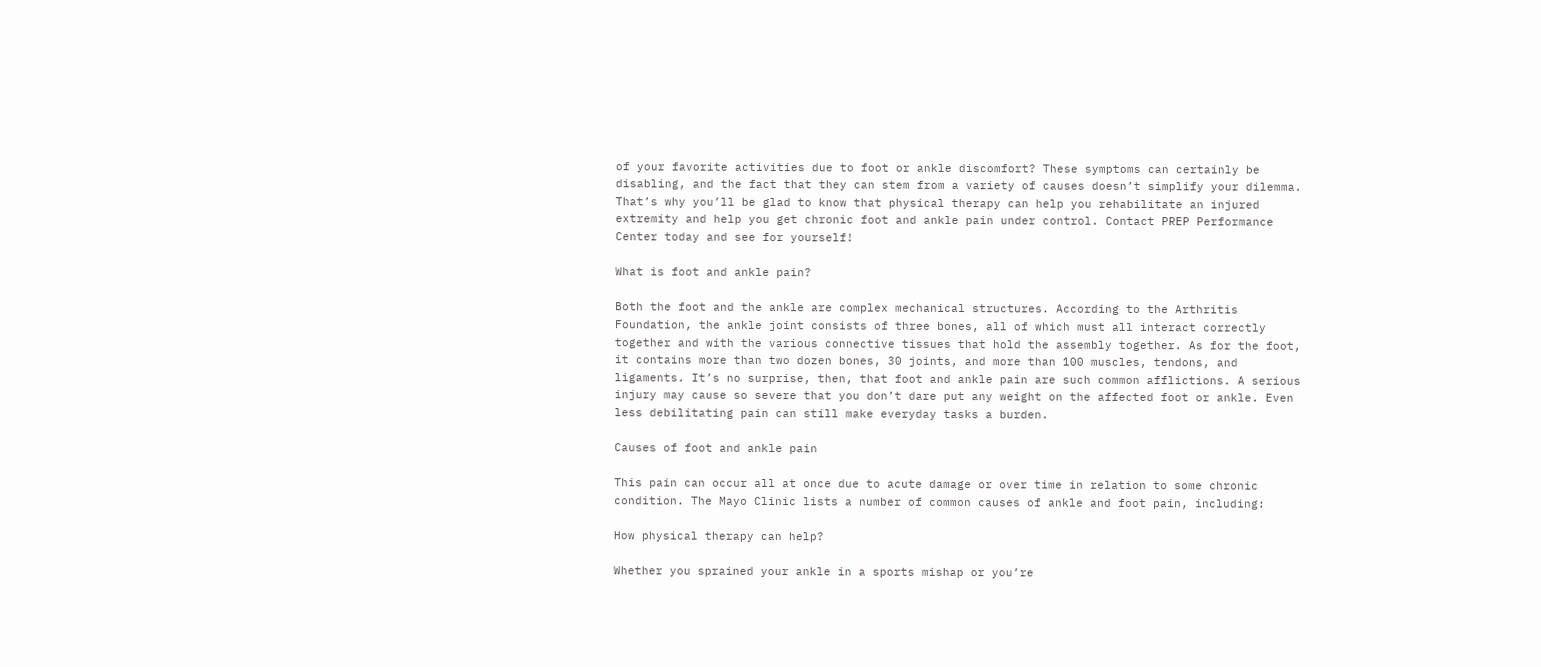of your favorite activities due to foot or ankle discomfort? These symptoms can certainly be disabling, and the fact that they can stem from a variety of causes doesn’t simplify your dilemma. That’s why you’ll be glad to know that physical therapy can help you rehabilitate an injured extremity and help you get chronic foot and ankle pain under control. Contact PREP Performance Center today and see for yourself!

What is foot and ankle pain?

Both the foot and the ankle are complex mechanical structures. According to the Arthritis Foundation, the ankle joint consists of three bones, all of which must all interact correctly together and with the various connective tissues that hold the assembly together. As for the foot, it contains more than two dozen bones, 30 joints, and more than 100 muscles, tendons, and ligaments. It’s no surprise, then, that foot and ankle pain are such common afflictions. A serious injury may cause so severe that you don’t dare put any weight on the affected foot or ankle. Even less debilitating pain can still make everyday tasks a burden.

Causes of foot and ankle pain

This pain can occur all at once due to acute damage or over time in relation to some chronic condition. The Mayo Clinic lists a number of common causes of ankle and foot pain, including:

How physical therapy can help?

Whether you sprained your ankle in a sports mishap or you’re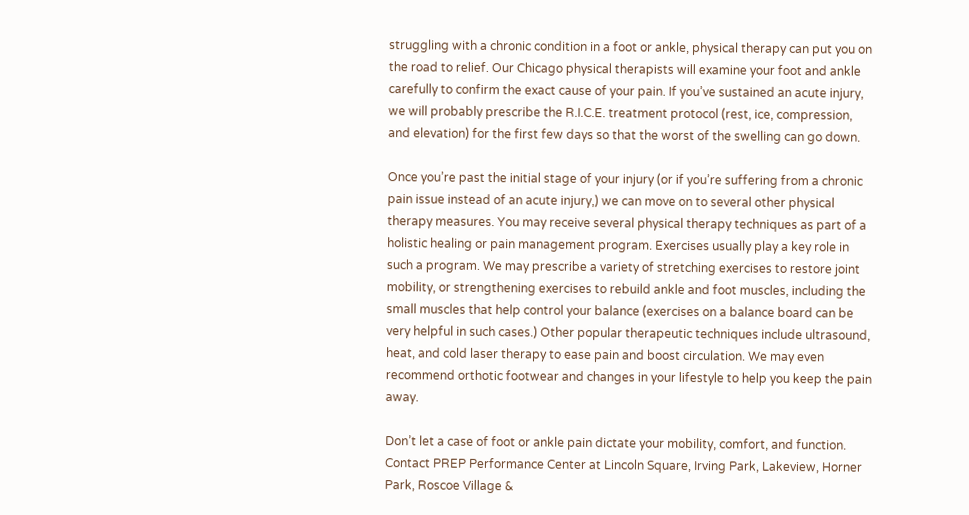struggling with a chronic condition in a foot or ankle, physical therapy can put you on the road to relief. Our Chicago physical therapists will examine your foot and ankle carefully to confirm the exact cause of your pain. If you’ve sustained an acute injury, we will probably prescribe the R.I.C.E. treatment protocol (rest, ice, compression, and elevation) for the first few days so that the worst of the swelling can go down.

Once you’re past the initial stage of your injury (or if you’re suffering from a chronic pain issue instead of an acute injury,) we can move on to several other physical therapy measures. You may receive several physical therapy techniques as part of a holistic healing or pain management program. Exercises usually play a key role in such a program. We may prescribe a variety of stretching exercises to restore joint mobility, or strengthening exercises to rebuild ankle and foot muscles, including the small muscles that help control your balance (exercises on a balance board can be very helpful in such cases.) Other popular therapeutic techniques include ultrasound, heat, and cold laser therapy to ease pain and boost circulation. We may even recommend orthotic footwear and changes in your lifestyle to help you keep the pain away.

Don’t let a case of foot or ankle pain dictate your mobility, comfort, and function. Contact PREP Performance Center at Lincoln Square, Irving Park, Lakeview, Horner Park, Roscoe Village &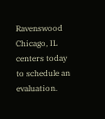Ravenswood Chicago, IL centers today to schedule an evaluation.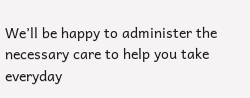We’ll be happy to administer the necessary care to help you take everyday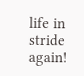life in stride again!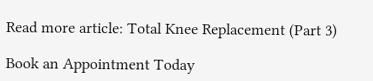Read more article: Total Knee Replacement (Part 3)

Book an Appointment Today